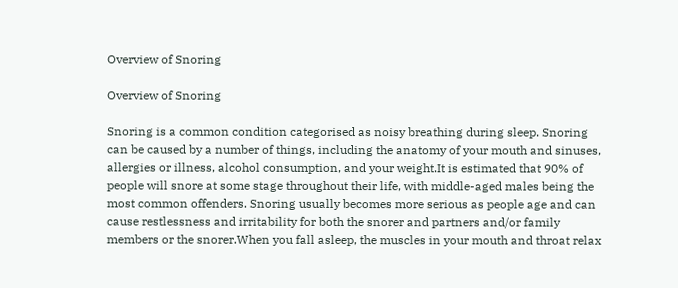Overview of Snoring

Overview of Snoring

Snoring is a common condition categorised as noisy breathing during sleep. Snoring can be caused by a number of things, including the anatomy of your mouth and sinuses, allergies or illness, alcohol consumption, and your weight.It is estimated that 90% of people will snore at some stage throughout their life, with middle-aged males being the most common offenders. Snoring usually becomes more serious as people age and can cause restlessness and irritability for both the snorer and partners and/or family members or the snorer.When you fall asleep, the muscles in your mouth and throat relax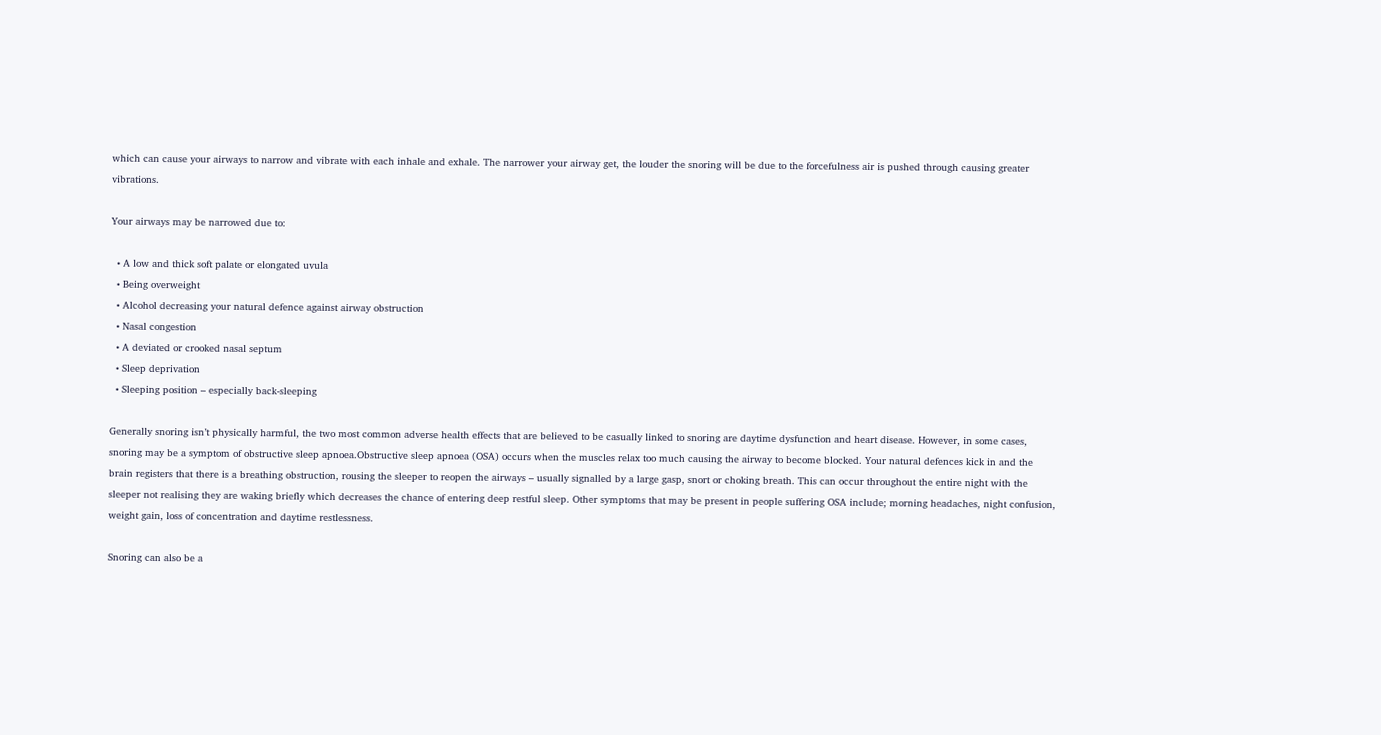which can cause your airways to narrow and vibrate with each inhale and exhale. The narrower your airway get, the louder the snoring will be due to the forcefulness air is pushed through causing greater vibrations.

Your airways may be narrowed due to:

  • A low and thick soft palate or elongated uvula
  • Being overweight
  • Alcohol decreasing your natural defence against airway obstruction
  • Nasal congestion
  • A deviated or crooked nasal septum
  • Sleep deprivation
  • Sleeping position – especially back-sleeping

Generally snoring isn’t physically harmful, the two most common adverse health effects that are believed to be casually linked to snoring are daytime dysfunction and heart disease. However, in some cases, snoring may be a symptom of obstructive sleep apnoea.Obstructive sleep apnoea (OSA) occurs when the muscles relax too much causing the airway to become blocked. Your natural defences kick in and the brain registers that there is a breathing obstruction, rousing the sleeper to reopen the airways – usually signalled by a large gasp, snort or choking breath. This can occur throughout the entire night with the sleeper not realising they are waking briefly which decreases the chance of entering deep restful sleep. Other symptoms that may be present in people suffering OSA include; morning headaches, night confusion, weight gain, loss of concentration and daytime restlessness.

Snoring can also be a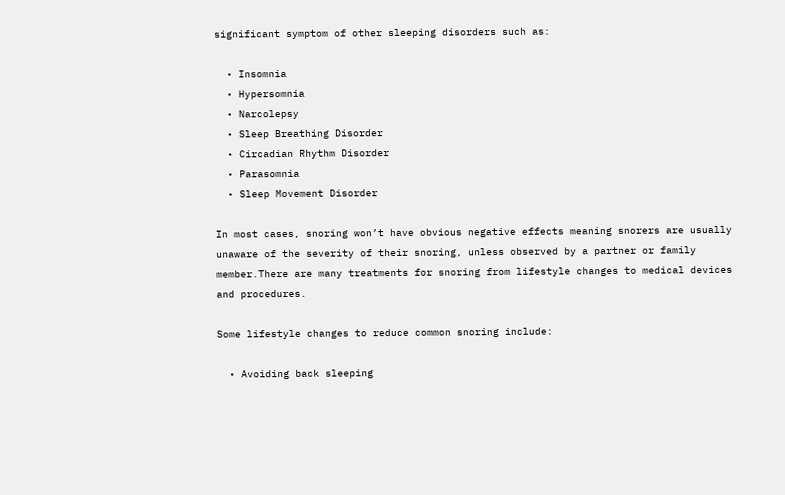significant symptom of other sleeping disorders such as:

  • Insomnia
  • Hypersomnia
  • Narcolepsy
  • Sleep Breathing Disorder
  • Circadian Rhythm Disorder
  • Parasomnia
  • Sleep Movement Disorder

In most cases, snoring won’t have obvious negative effects meaning snorers are usually unaware of the severity of their snoring, unless observed by a partner or family member.There are many treatments for snoring from lifestyle changes to medical devices and procedures.

Some lifestyle changes to reduce common snoring include:

  • Avoiding back sleeping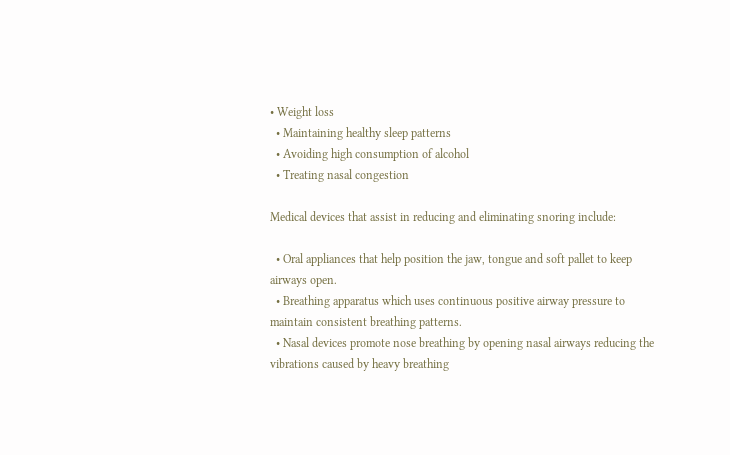• Weight loss
  • Maintaining healthy sleep patterns
  • Avoiding high consumption of alcohol
  • Treating nasal congestion

Medical devices that assist in reducing and eliminating snoring include:

  • Oral appliances that help position the jaw, tongue and soft pallet to keep airways open.
  • Breathing apparatus which uses continuous positive airway pressure to maintain consistent breathing patterns.
  • Nasal devices promote nose breathing by opening nasal airways reducing the vibrations caused by heavy breathing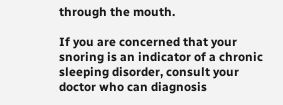through the mouth.

If you are concerned that your snoring is an indicator of a chronic sleeping disorder, consult your doctor who can diagnosis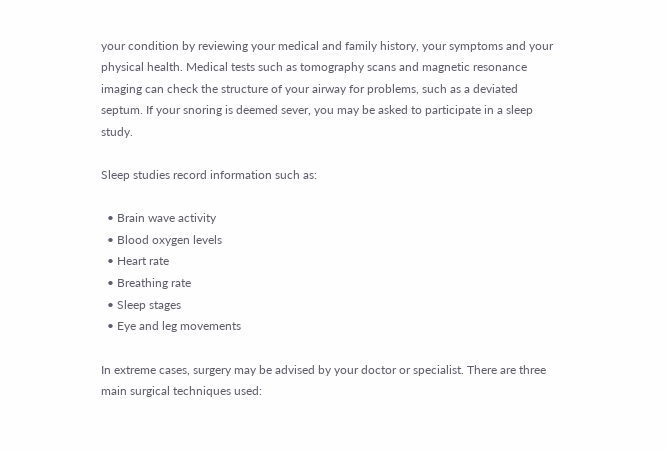your condition by reviewing your medical and family history, your symptoms and your physical health. Medical tests such as tomography scans and magnetic resonance imaging can check the structure of your airway for problems, such as a deviated septum. If your snoring is deemed sever, you may be asked to participate in a sleep study.

Sleep studies record information such as:

  • Brain wave activity
  • Blood oxygen levels
  • Heart rate
  • Breathing rate
  • Sleep stages
  • Eye and leg movements

In extreme cases, surgery may be advised by your doctor or specialist. There are three main surgical techniques used: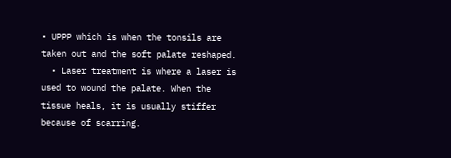• UPPP which is when the tonsils are taken out and the soft palate reshaped.
  • Laser treatment is where a laser is used to wound the palate. When the tissue heals, it is usually stiffer because of scarring.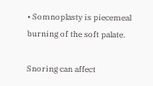• Somnoplasty is piecemeal burning of the soft palate.

Snoring can affect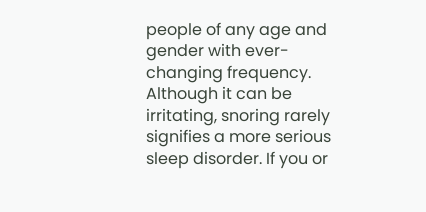people of any age and gender with ever-changing frequency. Although it can be irritating, snoring rarely signifies a more serious sleep disorder. If you or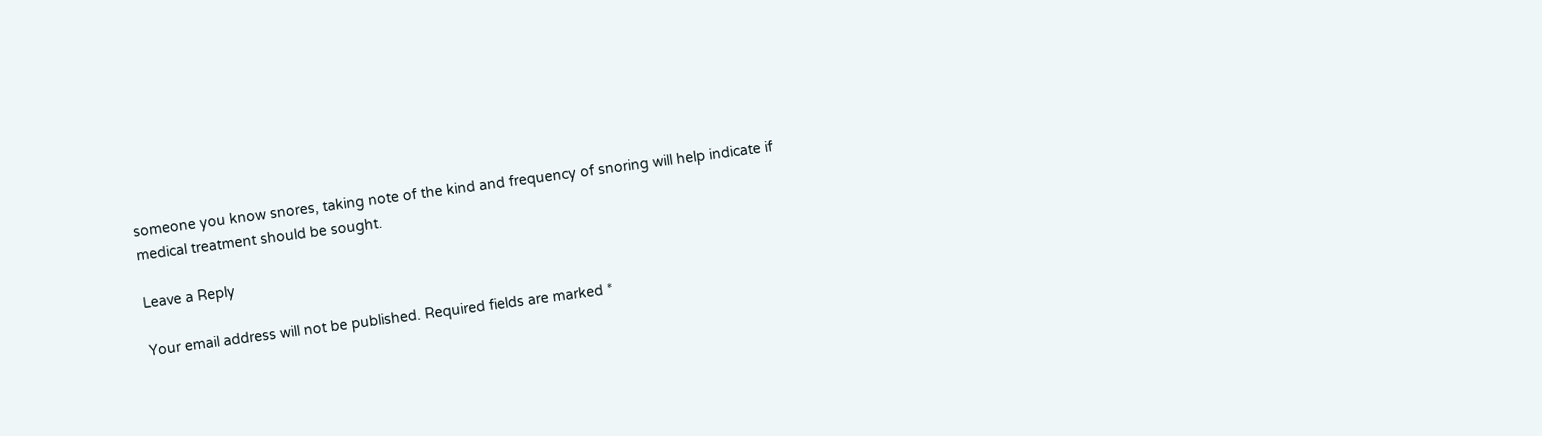someone you know snores, taking note of the kind and frequency of snoring will help indicate if medical treatment should be sought.

Leave a Reply

Your email address will not be published. Required fields are marked *